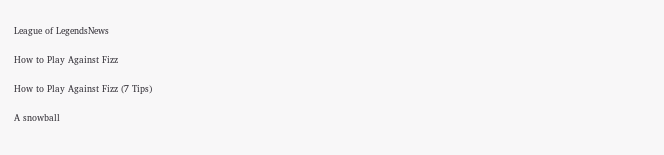League of LegendsNews

How to Play Against Fizz

How to Play Against Fizz (7 Tips)

A snowball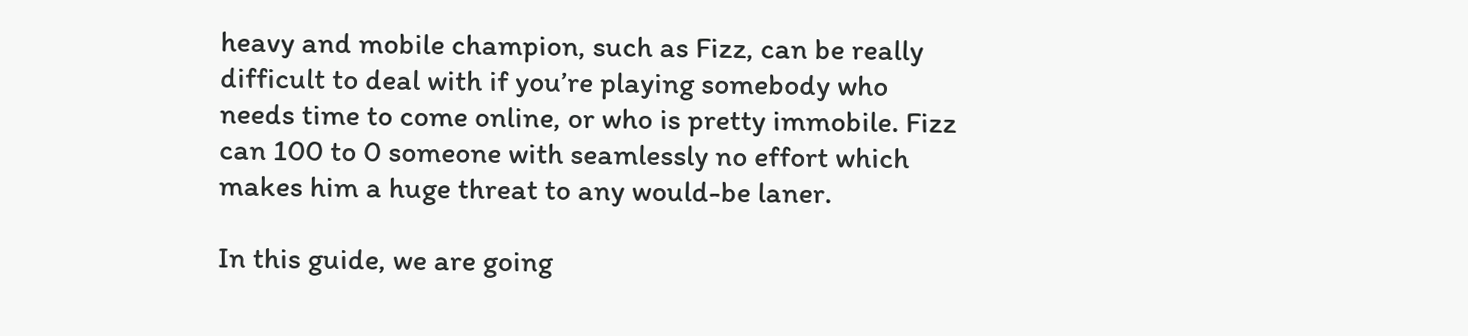heavy and mobile champion, such as Fizz, can be really difficult to deal with if you’re playing somebody who needs time to come online, or who is pretty immobile. Fizz can 100 to 0 someone with seamlessly no effort which makes him a huge threat to any would-be laner.

In this guide, we are going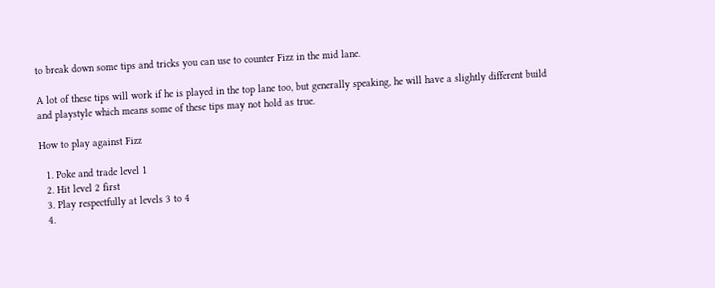to break down some tips and tricks you can use to counter Fizz in the mid lane.

A lot of these tips will work if he is played in the top lane too, but generally speaking, he will have a slightly different build and playstyle which means some of these tips may not hold as true.

How to play against Fizz

  1. Poke and trade level 1
  2. Hit level 2 first
  3. Play respectfully at levels 3 to 4
  4.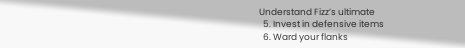Understand Fizz’s ultimate
  5. Invest in defensive items
  6. Ward your flanks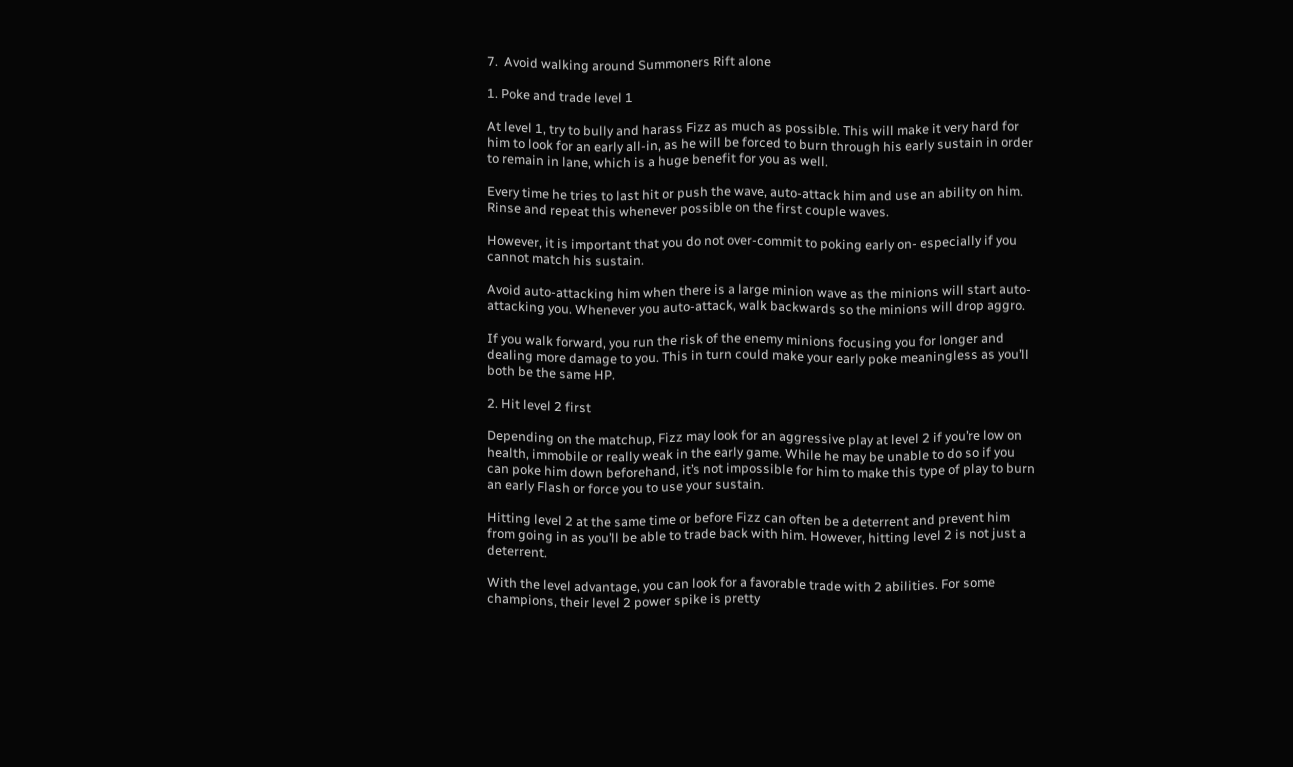7.  Avoid walking around Summoners Rift alone

1. Poke and trade level 1

At level 1, try to bully and harass Fizz as much as possible. This will make it very hard for him to look for an early all-in, as he will be forced to burn through his early sustain in order to remain in lane, which is a huge benefit for you as well.

Every time he tries to last hit or push the wave, auto-attack him and use an ability on him. Rinse and repeat this whenever possible on the first couple waves.

However, it is important that you do not over-commit to poking early on- especially if you cannot match his sustain.

Avoid auto-attacking him when there is a large minion wave as the minions will start auto-attacking you. Whenever you auto-attack, walk backwards so the minions will drop aggro.

If you walk forward, you run the risk of the enemy minions focusing you for longer and dealing more damage to you. This in turn could make your early poke meaningless as you’ll both be the same HP.

2. Hit level 2 first

Depending on the matchup, Fizz may look for an aggressive play at level 2 if you’re low on health, immobile or really weak in the early game. While he may be unable to do so if you can poke him down beforehand, it’s not impossible for him to make this type of play to burn an early Flash or force you to use your sustain.

Hitting level 2 at the same time or before Fizz can often be a deterrent and prevent him from going in as you’ll be able to trade back with him. However, hitting level 2 is not just a deterrent.

With the level advantage, you can look for a favorable trade with 2 abilities. For some champions, their level 2 power spike is pretty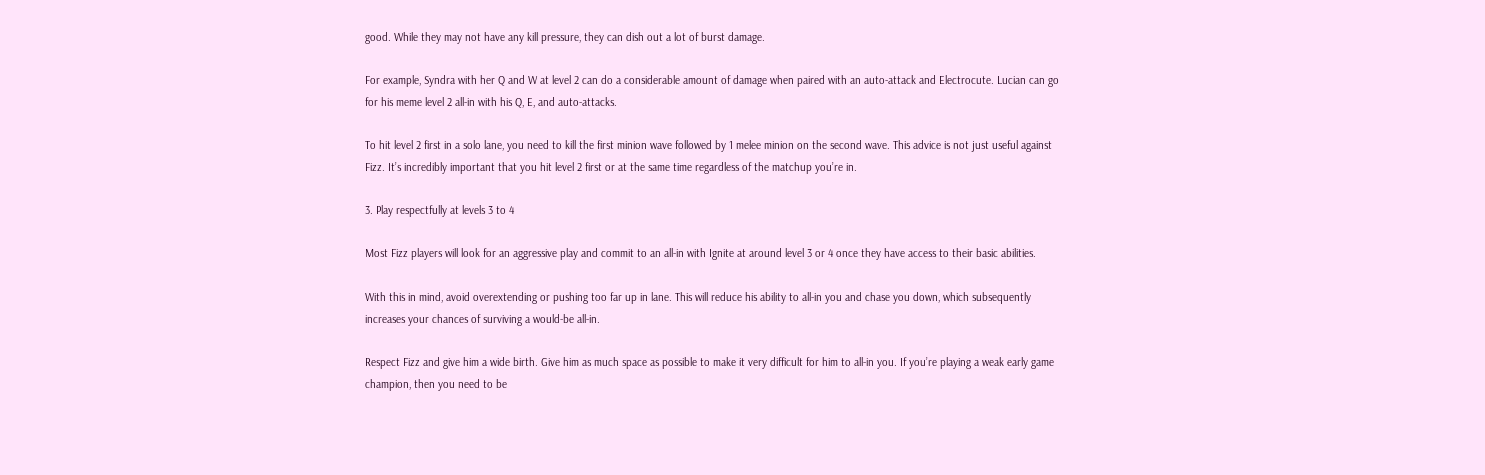good. While they may not have any kill pressure, they can dish out a lot of burst damage.

For example, Syndra with her Q and W at level 2 can do a considerable amount of damage when paired with an auto-attack and Electrocute. Lucian can go for his meme level 2 all-in with his Q, E, and auto-attacks.

To hit level 2 first in a solo lane, you need to kill the first minion wave followed by 1 melee minion on the second wave. This advice is not just useful against Fizz. It’s incredibly important that you hit level 2 first or at the same time regardless of the matchup you’re in.

3. Play respectfully at levels 3 to 4

Most Fizz players will look for an aggressive play and commit to an all-in with Ignite at around level 3 or 4 once they have access to their basic abilities.

With this in mind, avoid overextending or pushing too far up in lane. This will reduce his ability to all-in you and chase you down, which subsequently increases your chances of surviving a would-be all-in.

Respect Fizz and give him a wide birth. Give him as much space as possible to make it very difficult for him to all-in you. If you’re playing a weak early game champion, then you need to be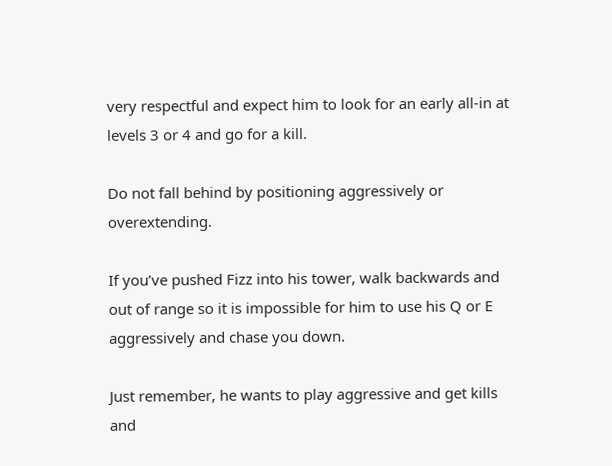very respectful and expect him to look for an early all-in at levels 3 or 4 and go for a kill.

Do not fall behind by positioning aggressively or overextending.

If you’ve pushed Fizz into his tower, walk backwards and out of range so it is impossible for him to use his Q or E aggressively and chase you down.

Just remember, he wants to play aggressive and get kills and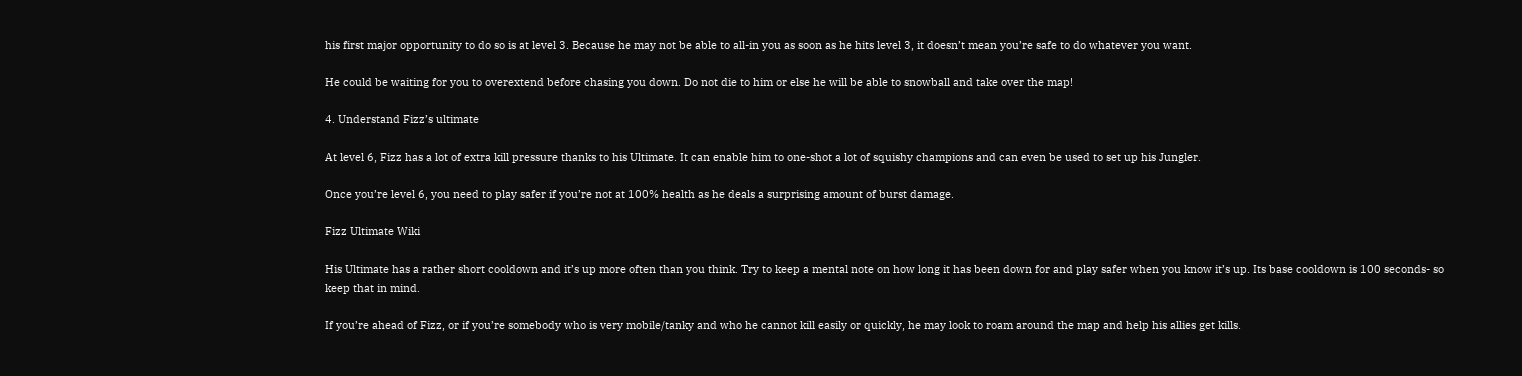his first major opportunity to do so is at level 3. Because he may not be able to all-in you as soon as he hits level 3, it doesn’t mean you’re safe to do whatever you want.

He could be waiting for you to overextend before chasing you down. Do not die to him or else he will be able to snowball and take over the map!

4. Understand Fizz’s ultimate

At level 6, Fizz has a lot of extra kill pressure thanks to his Ultimate. It can enable him to one-shot a lot of squishy champions and can even be used to set up his Jungler.

Once you’re level 6, you need to play safer if you’re not at 100% health as he deals a surprising amount of burst damage.

Fizz Ultimate Wiki

His Ultimate has a rather short cooldown and it’s up more often than you think. Try to keep a mental note on how long it has been down for and play safer when you know it’s up. Its base cooldown is 100 seconds- so keep that in mind.

If you’re ahead of Fizz, or if you’re somebody who is very mobile/tanky and who he cannot kill easily or quickly, he may look to roam around the map and help his allies get kills.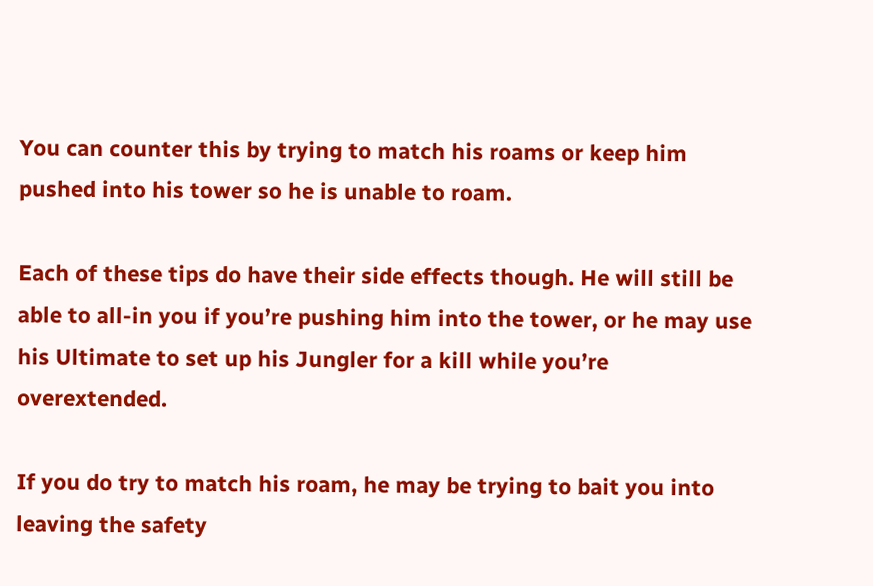You can counter this by trying to match his roams or keep him pushed into his tower so he is unable to roam.

Each of these tips do have their side effects though. He will still be able to all-in you if you’re pushing him into the tower, or he may use his Ultimate to set up his Jungler for a kill while you’re overextended.

If you do try to match his roam, he may be trying to bait you into leaving the safety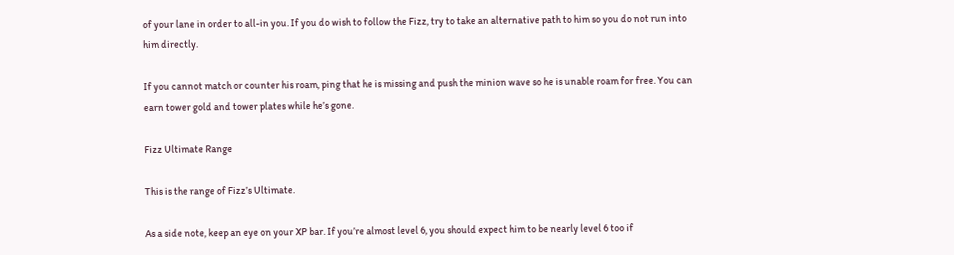of your lane in order to all-in you. If you do wish to follow the Fizz, try to take an alternative path to him so you do not run into him directly.

If you cannot match or counter his roam, ping that he is missing and push the minion wave so he is unable roam for free. You can earn tower gold and tower plates while he’s gone.

Fizz Ultimate Range

This is the range of Fizz’s Ultimate.

As a side note, keep an eye on your XP bar. If you’re almost level 6, you should expect him to be nearly level 6 too if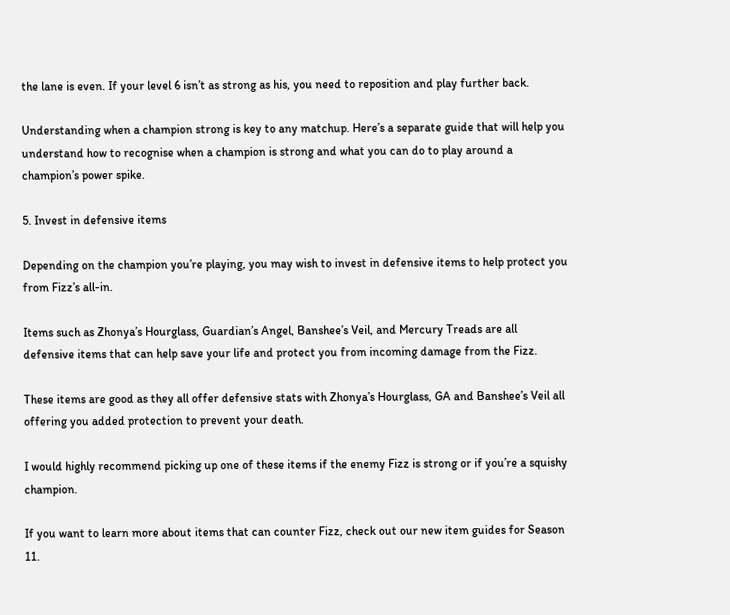the lane is even. If your level 6 isn’t as strong as his, you need to reposition and play further back.

Understanding when a champion strong is key to any matchup. Here’s a separate guide that will help you understand how to recognise when a champion is strong and what you can do to play around a champion’s power spike.

5. Invest in defensive items

Depending on the champion you’re playing, you may wish to invest in defensive items to help protect you from Fizz’s all-in.

Items such as Zhonya’s Hourglass, Guardian’s Angel, Banshee’s Veil, and Mercury Treads are all defensive items that can help save your life and protect you from incoming damage from the Fizz.

These items are good as they all offer defensive stats with Zhonya’s Hourglass, GA and Banshee’s Veil all offering you added protection to prevent your death.

I would highly recommend picking up one of these items if the enemy Fizz is strong or if you’re a squishy champion.

If you want to learn more about items that can counter Fizz, check out our new item guides for Season 11.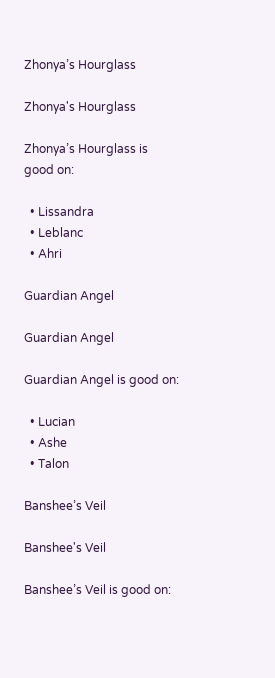Zhonya’s Hourglass

Zhonya's Hourglass

Zhonya’s Hourglass is good on:

  • Lissandra
  • Leblanc
  • Ahri

Guardian Angel

Guardian Angel

Guardian Angel is good on:

  • Lucian
  • Ashe
  • Talon

Banshee’s Veil

Banshee's Veil

Banshee’s Veil is good on: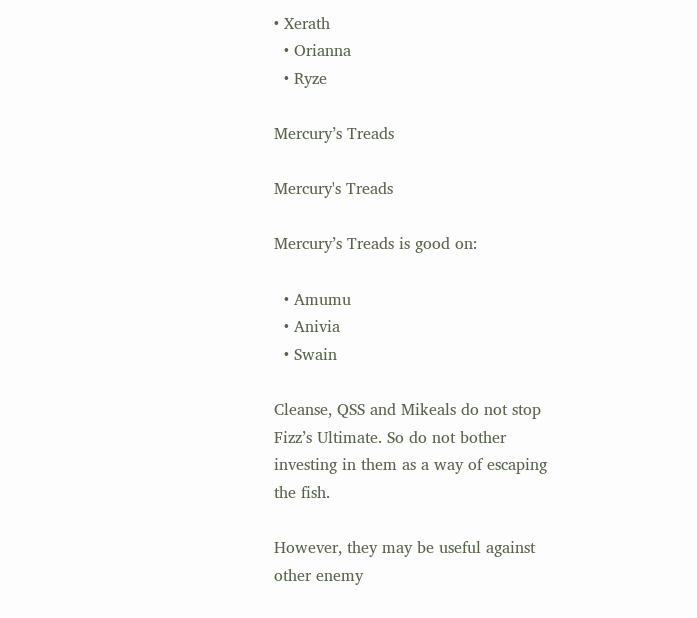• Xerath
  • Orianna
  • Ryze

Mercury’s Treads

Mercury's Treads

Mercury’s Treads is good on:

  • Amumu
  • Anivia
  • Swain

Cleanse, QSS and Mikeals do not stop Fizz’s Ultimate. So do not bother investing in them as a way of escaping the fish.

However, they may be useful against other enemy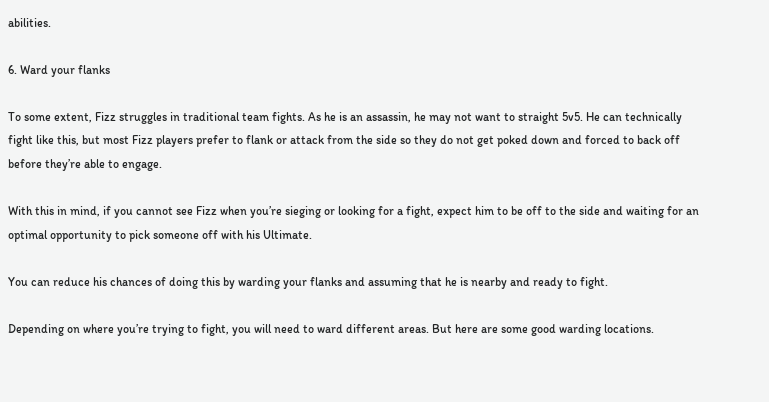abilities.

6. Ward your flanks

To some extent, Fizz struggles in traditional team fights. As he is an assassin, he may not want to straight 5v5. He can technically fight like this, but most Fizz players prefer to flank or attack from the side so they do not get poked down and forced to back off before they’re able to engage.

With this in mind, if you cannot see Fizz when you’re sieging or looking for a fight, expect him to be off to the side and waiting for an optimal opportunity to pick someone off with his Ultimate.

You can reduce his chances of doing this by warding your flanks and assuming that he is nearby and ready to fight.

Depending on where you’re trying to fight, you will need to ward different areas. But here are some good warding locations.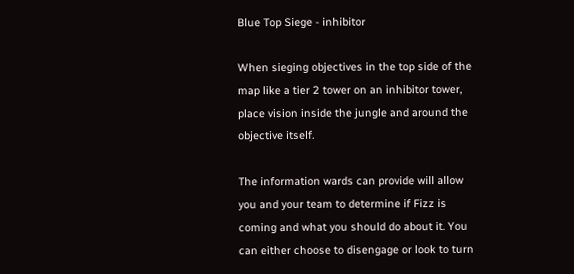Blue Top Siege - inhibitor

When sieging objectives in the top side of the map like a tier 2 tower on an inhibitor tower, place vision inside the jungle and around the objective itself.

The information wards can provide will allow you and your team to determine if Fizz is coming and what you should do about it. You can either choose to disengage or look to turn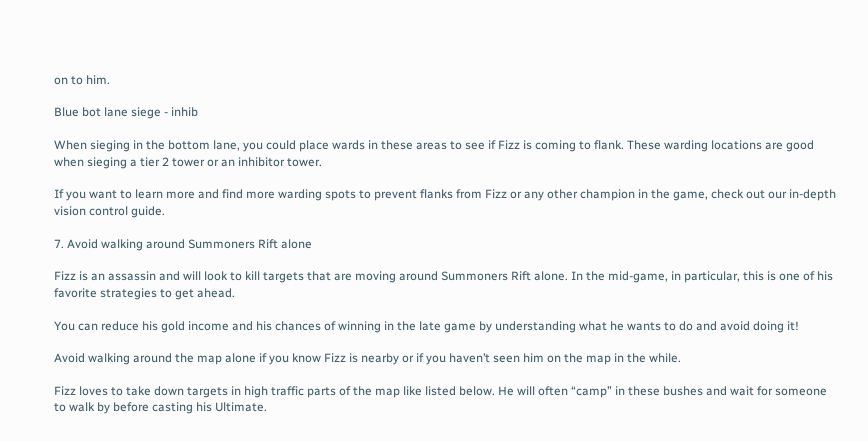on to him.

Blue bot lane siege - inhib

When sieging in the bottom lane, you could place wards in these areas to see if Fizz is coming to flank. These warding locations are good when sieging a tier 2 tower or an inhibitor tower.

If you want to learn more and find more warding spots to prevent flanks from Fizz or any other champion in the game, check out our in-depth vision control guide.

7. Avoid walking around Summoners Rift alone

Fizz is an assassin and will look to kill targets that are moving around Summoners Rift alone. In the mid-game, in particular, this is one of his favorite strategies to get ahead.

You can reduce his gold income and his chances of winning in the late game by understanding what he wants to do and avoid doing it!

Avoid walking around the map alone if you know Fizz is nearby or if you haven’t seen him on the map in the while.

Fizz loves to take down targets in high traffic parts of the map like listed below. He will often “camp” in these bushes and wait for someone to walk by before casting his Ultimate.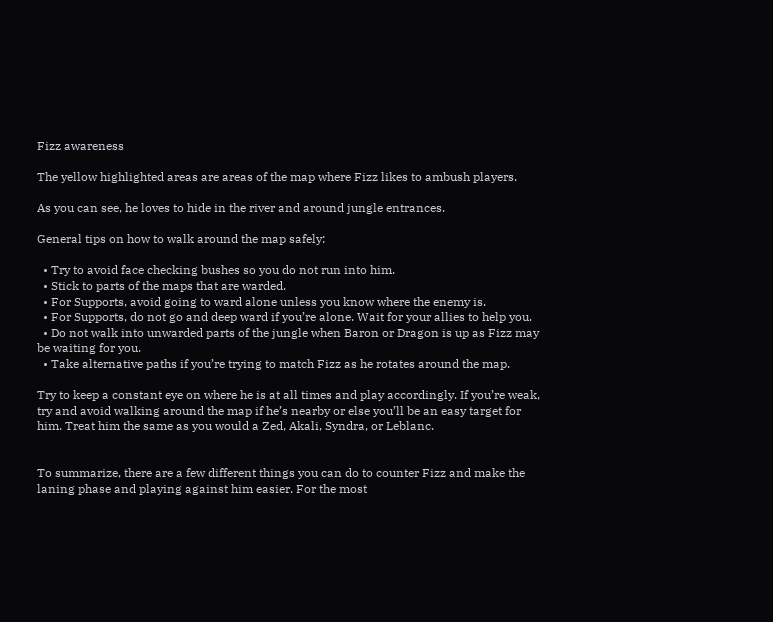Fizz awareness

The yellow highlighted areas are areas of the map where Fizz likes to ambush players.

As you can see, he loves to hide in the river and around jungle entrances.

General tips on how to walk around the map safely:

  • Try to avoid face checking bushes so you do not run into him.
  • Stick to parts of the maps that are warded.
  • For Supports, avoid going to ward alone unless you know where the enemy is.
  • For Supports, do not go and deep ward if you’re alone. Wait for your allies to help you.
  • Do not walk into unwarded parts of the jungle when Baron or Dragon is up as Fizz may be waiting for you.
  • Take alternative paths if you’re trying to match Fizz as he rotates around the map.

Try to keep a constant eye on where he is at all times and play accordingly. If you’re weak, try and avoid walking around the map if he’s nearby or else you’ll be an easy target for him. Treat him the same as you would a Zed, Akali, Syndra, or Leblanc.


To summarize, there are a few different things you can do to counter Fizz and make the laning phase and playing against him easier. For the most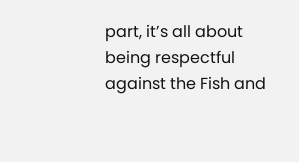part, it’s all about being respectful against the Fish and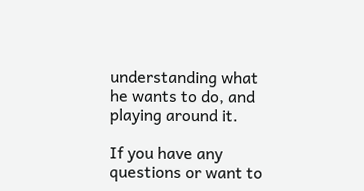understanding what he wants to do, and playing around it.

If you have any questions or want to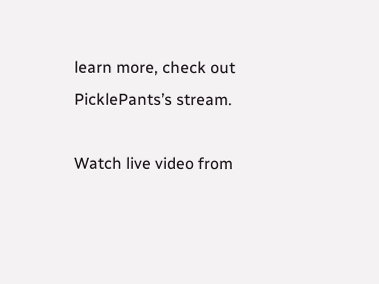learn more, check out PicklePants’s stream.

Watch live video from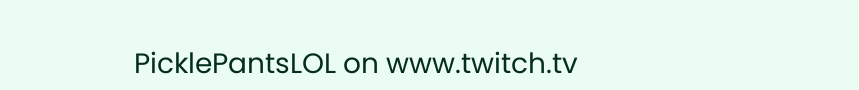PicklePantsLOL on www.twitch.tv